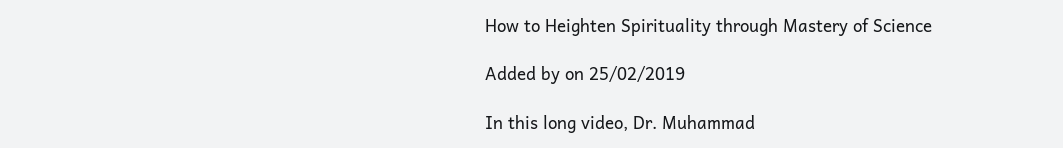How to Heighten Spirituality through Mastery of Science

Added by on 25/02/2019

In this long video, Dr. Muhammad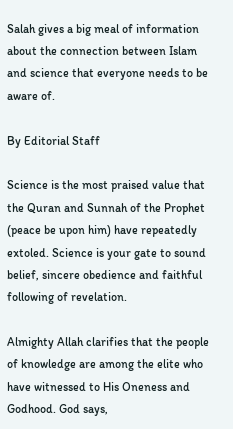Salah gives a big meal of information about the connection between Islam and science that everyone needs to be aware of.

By Editorial Staff

Science is the most praised value that the Quran and Sunnah of the Prophet (peace be upon him) have repeatedly extoled. Science is your gate to sound belief, sincere obedience and faithful following of revelation.

Almighty Allah clarifies that the people of knowledge are among the elite who have witnessed to His Oneness and Godhood. God says,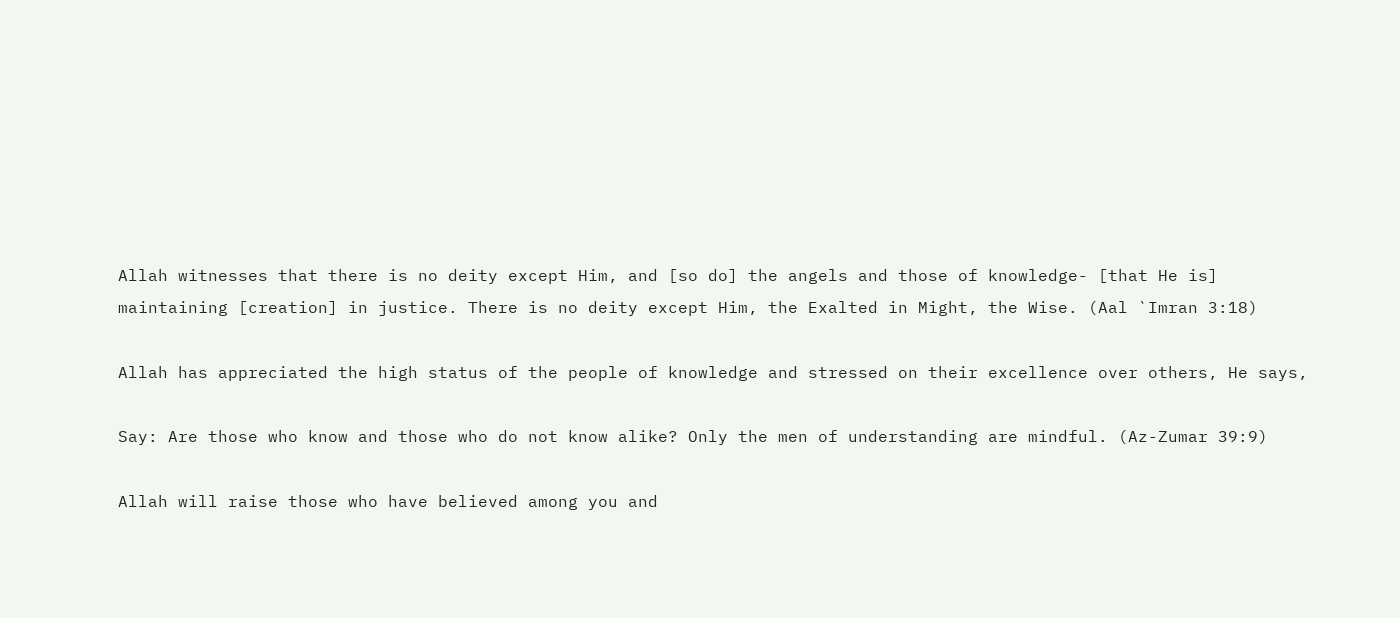Allah witnesses that there is no deity except Him, and [so do] the angels and those of knowledge- [that He is] maintaining [creation] in justice. There is no deity except Him, the Exalted in Might, the Wise. (Aal `Imran 3:18)

Allah has appreciated the high status of the people of knowledge and stressed on their excellence over others, He says,

Say: Are those who know and those who do not know alike? Only the men of understanding are mindful. (Az-Zumar 39:9)

Allah will raise those who have believed among you and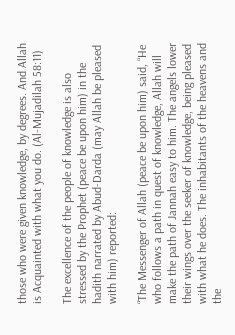those who were given knowledge, by degrees. And Allah is Acquainted with what you do. (Al-Mujadilah 58:11)

The excellence of the people of knowledge is also stressed by the Prophet (peace be upon him) in the hadith narrated by Abud-Darda (may Allah be pleased with him) reported:

“The Messenger of Allah (peace be upon him) said, “He who follows a path in quest of knowledge, Allah will make the path of Jannah easy to him. The angels lower their wings over the seeker of knowledge, being pleased with what he does. The inhabitants of the heavens and the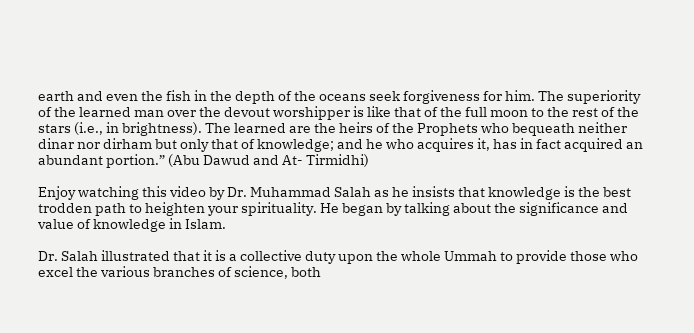earth and even the fish in the depth of the oceans seek forgiveness for him. The superiority of the learned man over the devout worshipper is like that of the full moon to the rest of the stars (i.e., in brightness). The learned are the heirs of the Prophets who bequeath neither dinar nor dirham but only that of knowledge; and he who acquires it, has in fact acquired an abundant portion.” (Abu Dawud and At- Tirmidhi)

Enjoy watching this video by Dr. Muhammad Salah as he insists that knowledge is the best trodden path to heighten your spirituality. He began by talking about the significance and value of knowledge in Islam.

Dr. Salah illustrated that it is a collective duty upon the whole Ummah to provide those who excel the various branches of science, both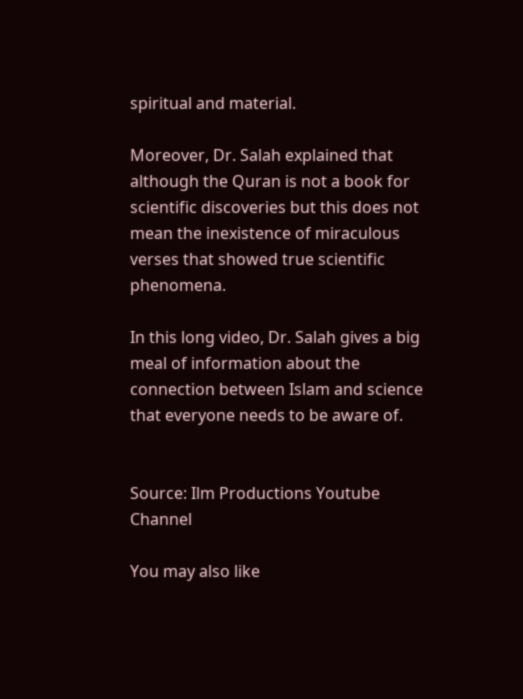spiritual and material.

Moreover, Dr. Salah explained that although the Quran is not a book for scientific discoveries but this does not mean the inexistence of miraculous verses that showed true scientific phenomena.

In this long video, Dr. Salah gives a big meal of information about the connection between Islam and science that everyone needs to be aware of.


Source: Ilm Productions Youtube Channel

You may also like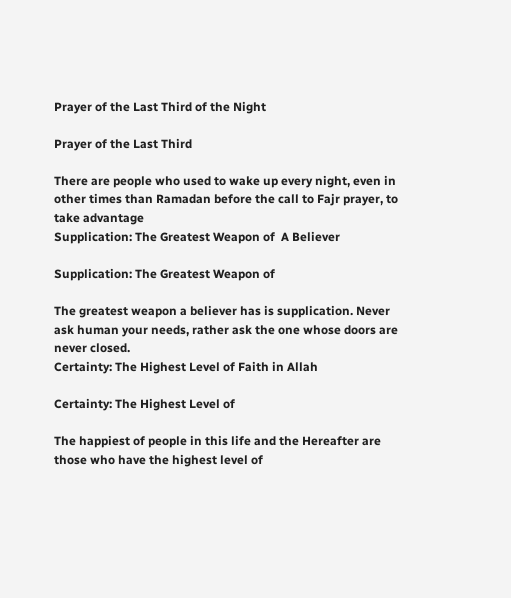Prayer of the Last Third of the Night

Prayer of the Last Third

There are people who used to wake up every night, even in other times than Ramadan before the call to Fajr prayer, to  take advantage
Supplication: The Greatest Weapon of  A Believer

Supplication: The Greatest Weapon of

The greatest weapon a believer has is supplication. Never ask human your needs, rather ask the one whose doors are never closed.
Certainty: The Highest Level of Faith in Allah

Certainty: The Highest Level of

The happiest of people in this life and the Hereafter are those who have the highest level of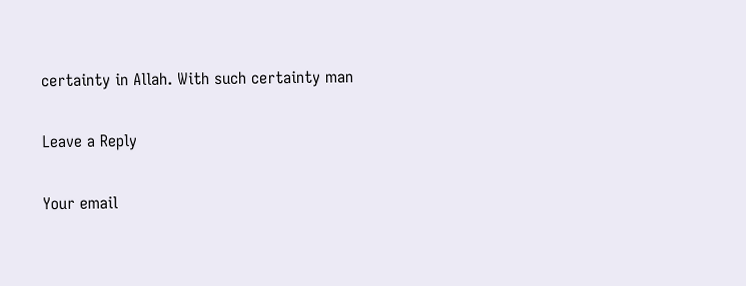certainty in Allah. With such certainty man

Leave a Reply

Your email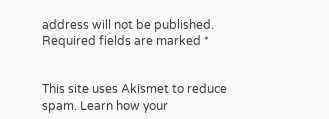address will not be published. Required fields are marked *


This site uses Akismet to reduce spam. Learn how your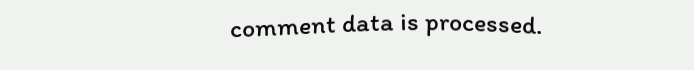comment data is processed.